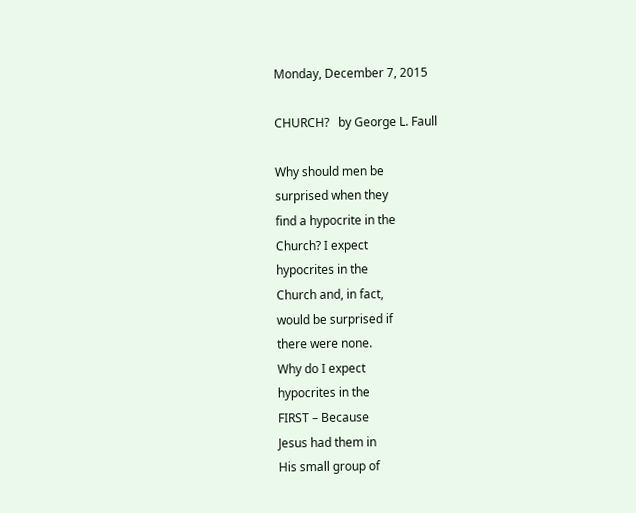Monday, December 7, 2015

CHURCH?   by George L. Faull

Why should men be
surprised when they
find a hypocrite in the
Church? I expect
hypocrites in the
Church and, in fact,
would be surprised if
there were none.
Why do I expect
hypocrites in the
FIRST – Because
Jesus had them in
His small group of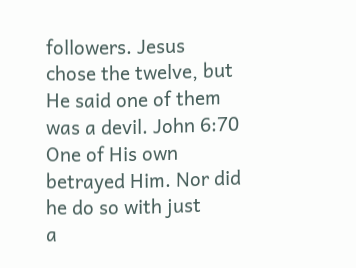followers. Jesus
chose the twelve, but
He said one of them was a devil. John 6:70
One of His own betrayed Him. Nor did he do so with just
a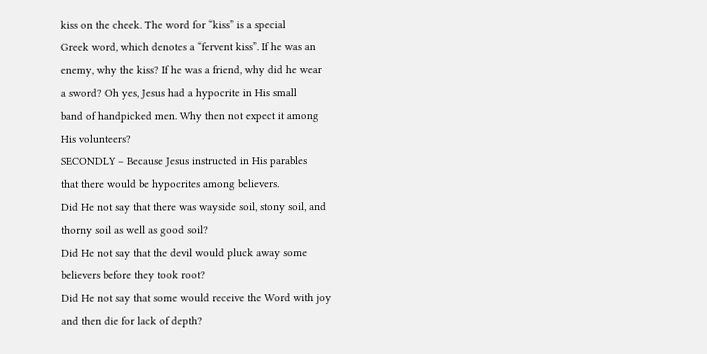kiss on the cheek. The word for “kiss” is a special
Greek word, which denotes a “fervent kiss”. If he was an
enemy, why the kiss? If he was a friend, why did he wear
a sword? Oh yes, Jesus had a hypocrite in His small
band of handpicked men. Why then not expect it among
His volunteers?
SECONDLY – Because Jesus instructed in His parables
that there would be hypocrites among believers.
Did He not say that there was wayside soil, stony soil, and
thorny soil as well as good soil?
Did He not say that the devil would pluck away some
believers before they took root?
Did He not say that some would receive the Word with joy
and then die for lack of depth?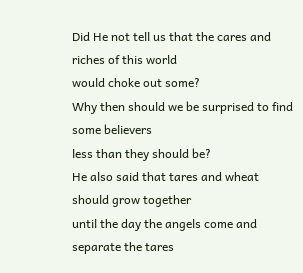Did He not tell us that the cares and riches of this world
would choke out some?
Why then should we be surprised to find some believers
less than they should be?
He also said that tares and wheat should grow together
until the day the angels come and separate the tares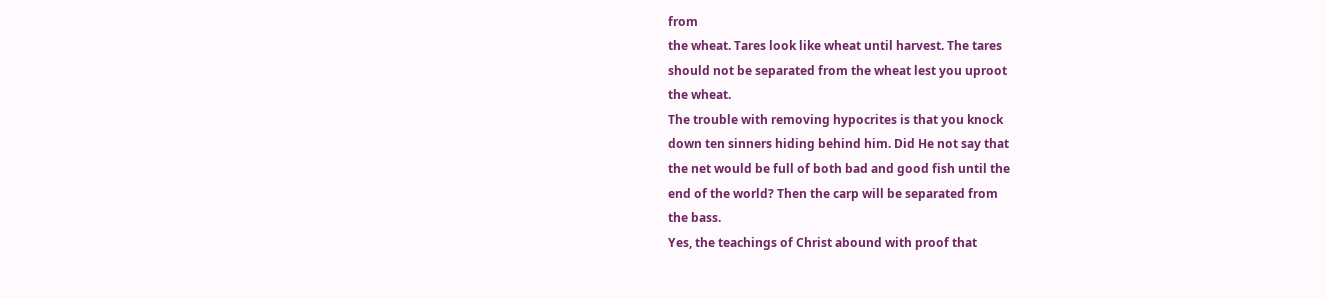from
the wheat. Tares look like wheat until harvest. The tares
should not be separated from the wheat lest you uproot
the wheat.
The trouble with removing hypocrites is that you knock
down ten sinners hiding behind him. Did He not say that
the net would be full of both bad and good fish until the
end of the world? Then the carp will be separated from
the bass.
Yes, the teachings of Christ abound with proof that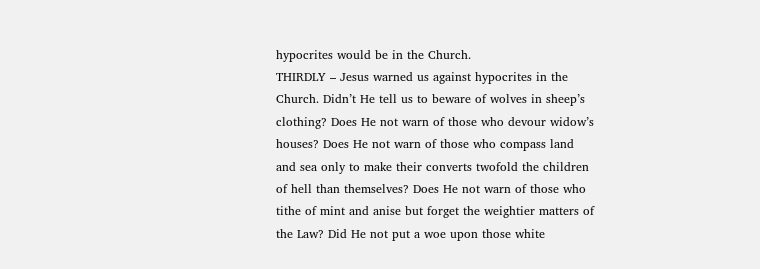hypocrites would be in the Church.
THIRDLY – Jesus warned us against hypocrites in the
Church. Didn’t He tell us to beware of wolves in sheep’s
clothing? Does He not warn of those who devour widow’s
houses? Does He not warn of those who compass land
and sea only to make their converts twofold the children
of hell than themselves? Does He not warn of those who
tithe of mint and anise but forget the weightier matters of
the Law? Did He not put a woe upon those white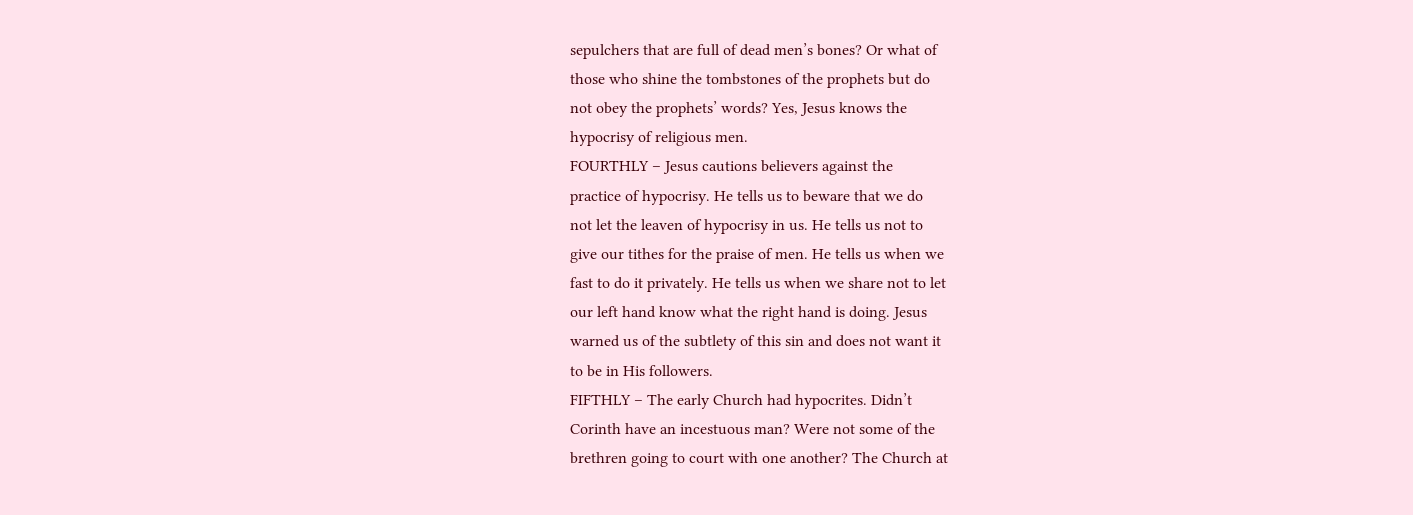sepulchers that are full of dead men’s bones? Or what of
those who shine the tombstones of the prophets but do
not obey the prophets’ words? Yes, Jesus knows the
hypocrisy of religious men.
FOURTHLY – Jesus cautions believers against the
practice of hypocrisy. He tells us to beware that we do
not let the leaven of hypocrisy in us. He tells us not to
give our tithes for the praise of men. He tells us when we
fast to do it privately. He tells us when we share not to let
our left hand know what the right hand is doing. Jesus
warned us of the subtlety of this sin and does not want it
to be in His followers.
FIFTHLY – The early Church had hypocrites. Didn’t
Corinth have an incestuous man? Were not some of the
brethren going to court with one another? The Church at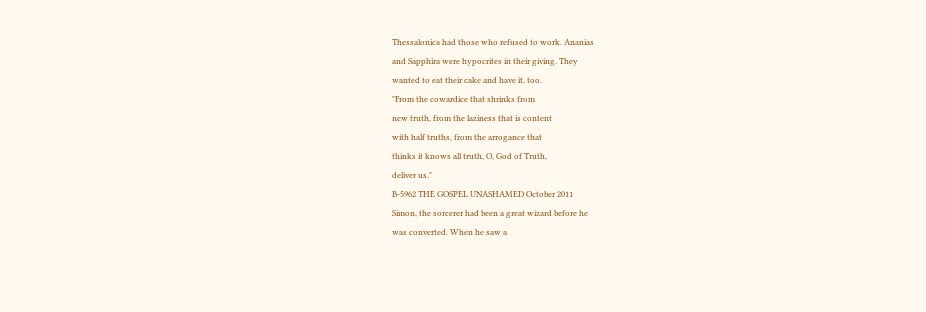Thessalonica had those who refused to work. Ananias
and Sapphira were hypocrites in their giving. They
wanted to eat their cake and have it, too.
"From the cowardice that shrinks from
new truth, from the laziness that is content
with half truths, from the arrogance that
thinks it knows all truth, O, God of Truth,
deliver us."
B-5962 THE GOSPEL UNASHAMED October 2011
Simon, the sorcerer had been a great wizard before he
was converted. When he saw a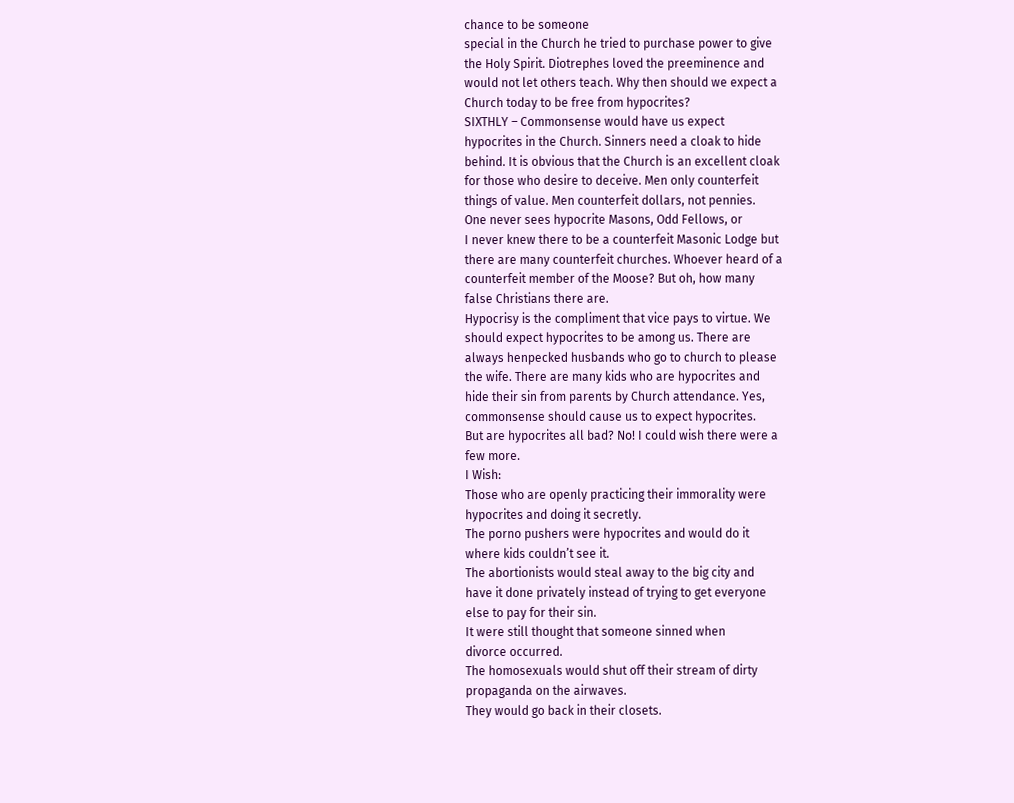chance to be someone
special in the Church he tried to purchase power to give
the Holy Spirit. Diotrephes loved the preeminence and
would not let others teach. Why then should we expect a
Church today to be free from hypocrites?
SIXTHLY – Commonsense would have us expect
hypocrites in the Church. Sinners need a cloak to hide
behind. It is obvious that the Church is an excellent cloak
for those who desire to deceive. Men only counterfeit
things of value. Men counterfeit dollars, not pennies.
One never sees hypocrite Masons, Odd Fellows, or
I never knew there to be a counterfeit Masonic Lodge but
there are many counterfeit churches. Whoever heard of a
counterfeit member of the Moose? But oh, how many
false Christians there are.
Hypocrisy is the compliment that vice pays to virtue. We
should expect hypocrites to be among us. There are
always henpecked husbands who go to church to please
the wife. There are many kids who are hypocrites and
hide their sin from parents by Church attendance. Yes,
commonsense should cause us to expect hypocrites.
But are hypocrites all bad? No! I could wish there were a
few more.
I Wish:
Those who are openly practicing their immorality were
hypocrites and doing it secretly.
The porno pushers were hypocrites and would do it
where kids couldn’t see it.
The abortionists would steal away to the big city and
have it done privately instead of trying to get everyone
else to pay for their sin.
It were still thought that someone sinned when
divorce occurred.
The homosexuals would shut off their stream of dirty
propaganda on the airwaves.
They would go back in their closets.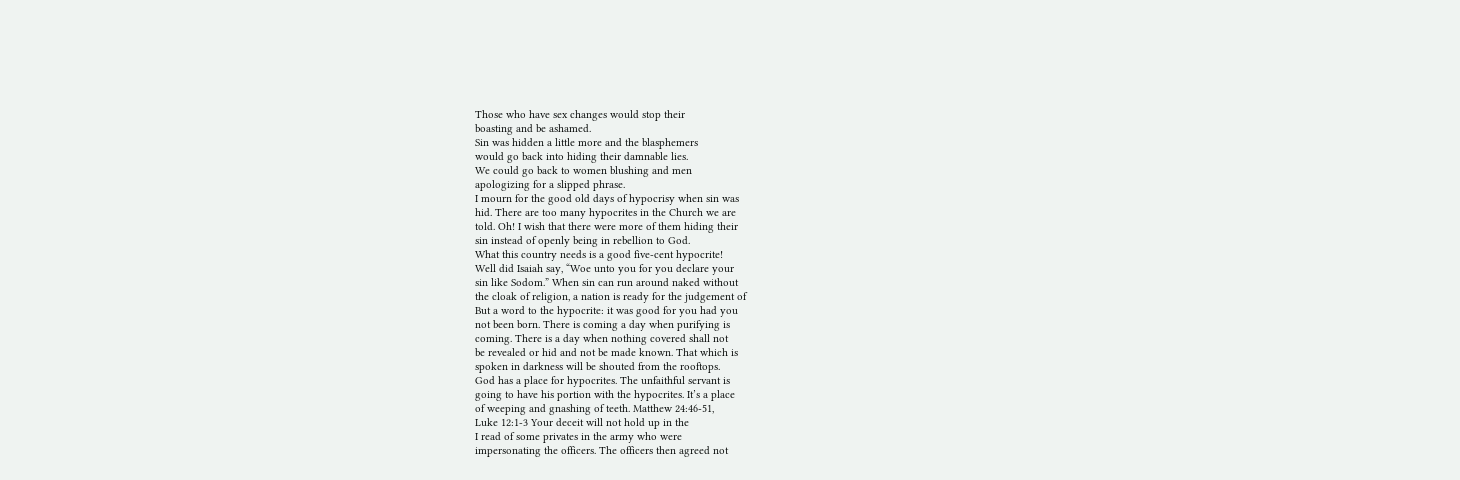Those who have sex changes would stop their
boasting and be ashamed.
Sin was hidden a little more and the blasphemers
would go back into hiding their damnable lies.
We could go back to women blushing and men
apologizing for a slipped phrase.
I mourn for the good old days of hypocrisy when sin was
hid. There are too many hypocrites in the Church we are
told. Oh! I wish that there were more of them hiding their
sin instead of openly being in rebellion to God.
What this country needs is a good five-cent hypocrite!
Well did Isaiah say, “Woe unto you for you declare your
sin like Sodom.” When sin can run around naked without
the cloak of religion, a nation is ready for the judgement of
But a word to the hypocrite: it was good for you had you
not been born. There is coming a day when purifying is
coming. There is a day when nothing covered shall not
be revealed or hid and not be made known. That which is
spoken in darkness will be shouted from the rooftops.
God has a place for hypocrites. The unfaithful servant is
going to have his portion with the hypocrites. It’s a place
of weeping and gnashing of teeth. Matthew 24:46-51,
Luke 12:1-3 Your deceit will not hold up in the
I read of some privates in the army who were
impersonating the officers. The officers then agreed not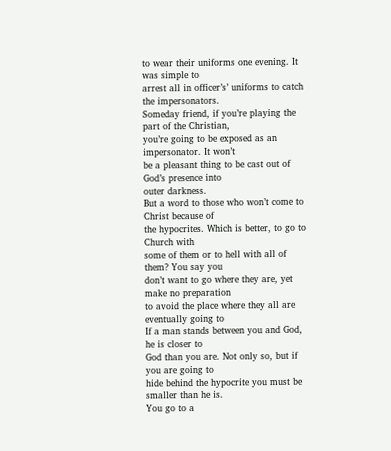to wear their uniforms one evening. It was simple to
arrest all in officer’s’ uniforms to catch the impersonators.
Someday friend, if you’re playing the part of the Christian,
you’re going to be exposed as an impersonator. It won’t
be a pleasant thing to be cast out of God’s presence into
outer darkness.
But a word to those who won’t come to Christ because of
the hypocrites. Which is better, to go to Church with
some of them or to hell with all of them? You say you
don’t want to go where they are, yet make no preparation
to avoid the place where they all are eventually going to
If a man stands between you and God, he is closer to
God than you are. Not only so, but if you are going to
hide behind the hypocrite you must be smaller than he is.
You go to a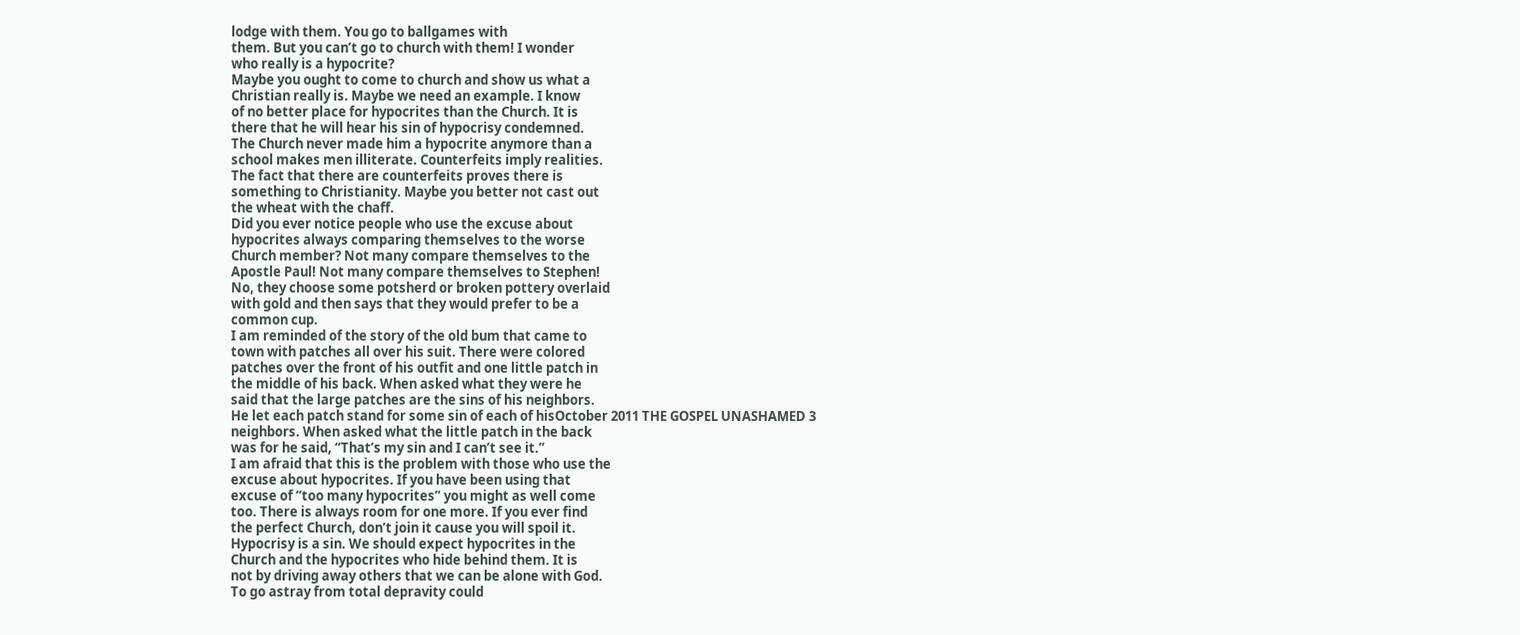lodge with them. You go to ballgames with
them. But you can’t go to church with them! I wonder
who really is a hypocrite?
Maybe you ought to come to church and show us what a
Christian really is. Maybe we need an example. I know
of no better place for hypocrites than the Church. It is
there that he will hear his sin of hypocrisy condemned.
The Church never made him a hypocrite anymore than a
school makes men illiterate. Counterfeits imply realities.
The fact that there are counterfeits proves there is
something to Christianity. Maybe you better not cast out
the wheat with the chaff.
Did you ever notice people who use the excuse about
hypocrites always comparing themselves to the worse
Church member? Not many compare themselves to the
Apostle Paul! Not many compare themselves to Stephen!
No, they choose some potsherd or broken pottery overlaid
with gold and then says that they would prefer to be a
common cup.
I am reminded of the story of the old bum that came to
town with patches all over his suit. There were colored
patches over the front of his outfit and one little patch in
the middle of his back. When asked what they were he
said that the large patches are the sins of his neighbors.
He let each patch stand for some sin of each of hisOctober 2011 THE GOSPEL UNASHAMED 3
neighbors. When asked what the little patch in the back
was for he said, “That’s my sin and I can’t see it.”
I am afraid that this is the problem with those who use the
excuse about hypocrites. If you have been using that
excuse of “too many hypocrites” you might as well come
too. There is always room for one more. If you ever find
the perfect Church, don’t join it cause you will spoil it.
Hypocrisy is a sin. We should expect hypocrites in the
Church and the hypocrites who hide behind them. It is
not by driving away others that we can be alone with God.
To go astray from total depravity could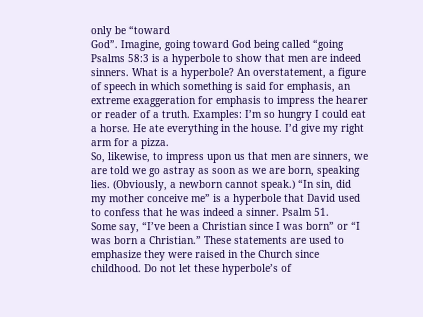only be “toward
God”. Imagine, going toward God being called “going
Psalms 58:3 is a hyperbole to show that men are indeed
sinners. What is a hyperbole? An overstatement, a figure
of speech in which something is said for emphasis, an
extreme exaggeration for emphasis to impress the hearer
or reader of a truth. Examples: I’m so hungry I could eat
a horse. He ate everything in the house. I’d give my right
arm for a pizza.
So, likewise, to impress upon us that men are sinners, we
are told we go astray as soon as we are born, speaking
lies. (Obviously, a newborn cannot speak.) “In sin, did
my mother conceive me” is a hyperbole that David used
to confess that he was indeed a sinner. Psalm 51.
Some say, “I’ve been a Christian since I was born” or “I
was born a Christian.” These statements are used to
emphasize they were raised in the Church since
childhood. Do not let these hyperbole’s of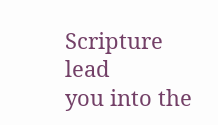Scripture lead
you into the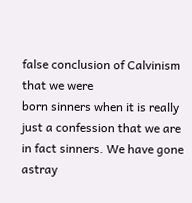false conclusion of Calvinism that we were
born sinners when it is really just a confession that we are
in fact sinners. We have gone astray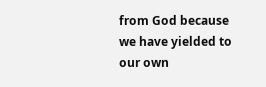from God because
we have yielded to our own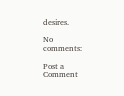desires.

No comments:

Post a Comment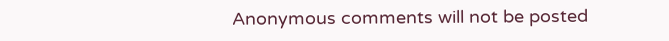Anonymous comments will not be posted